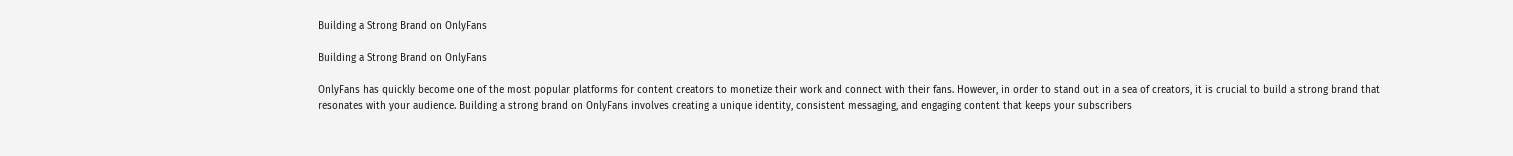Building a Strong Brand on OnlyFans

Building a Strong Brand on OnlyFans

OnlyFans has quickly become one of the most popular platforms for content creators to monetize their work and connect with their fans. However, in order to stand out in a sea of creators, it is crucial to build a strong brand that resonates with your audience. Building a strong brand on OnlyFans involves creating a unique identity, consistent messaging, and engaging content that keeps your subscribers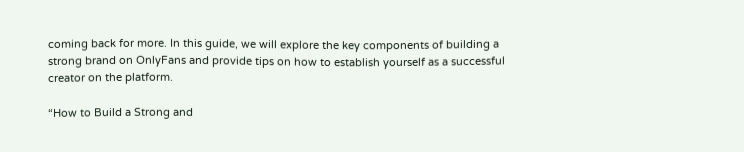coming back for more. In this guide, we will explore the key components of building a strong brand on OnlyFans and provide tips on how to establish yourself as a successful creator on the platform.

“How to Build a Strong and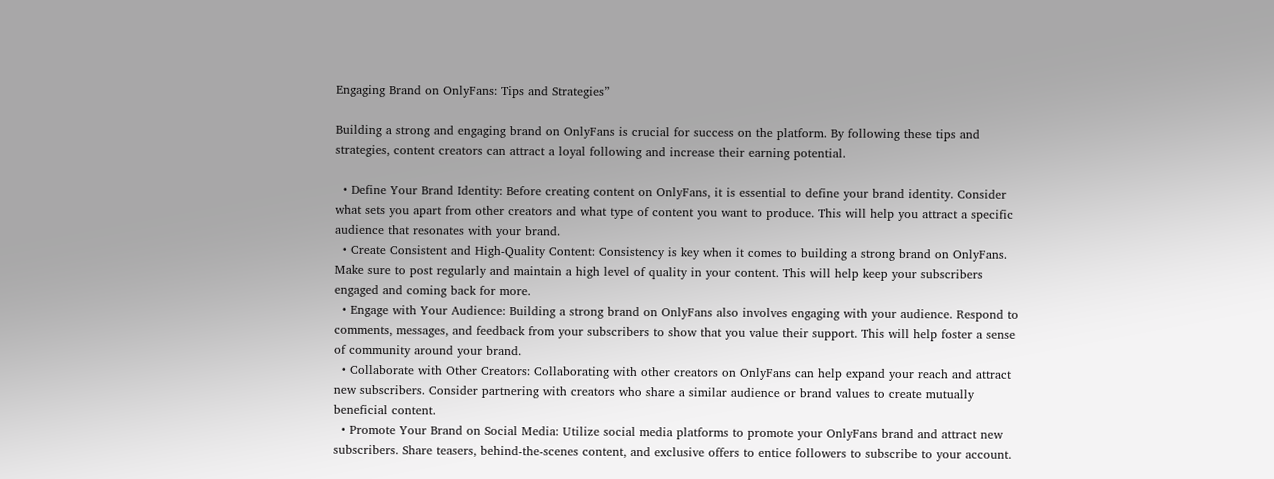Engaging Brand on OnlyFans: Tips and Strategies”

Building a strong and engaging brand on OnlyFans is crucial for success on the platform. By following these tips and strategies, content creators can attract a loyal following and increase their earning potential.

  • Define Your Brand Identity: Before creating content on OnlyFans, it is essential to define your brand identity. Consider what sets you apart from other creators and what type of content you want to produce. This will help you attract a specific audience that resonates with your brand.
  • Create Consistent and High-Quality Content: Consistency is key when it comes to building a strong brand on OnlyFans. Make sure to post regularly and maintain a high level of quality in your content. This will help keep your subscribers engaged and coming back for more.
  • Engage with Your Audience: Building a strong brand on OnlyFans also involves engaging with your audience. Respond to comments, messages, and feedback from your subscribers to show that you value their support. This will help foster a sense of community around your brand.
  • Collaborate with Other Creators: Collaborating with other creators on OnlyFans can help expand your reach and attract new subscribers. Consider partnering with creators who share a similar audience or brand values to create mutually beneficial content.
  • Promote Your Brand on Social Media: Utilize social media platforms to promote your OnlyFans brand and attract new subscribers. Share teasers, behind-the-scenes content, and exclusive offers to entice followers to subscribe to your account.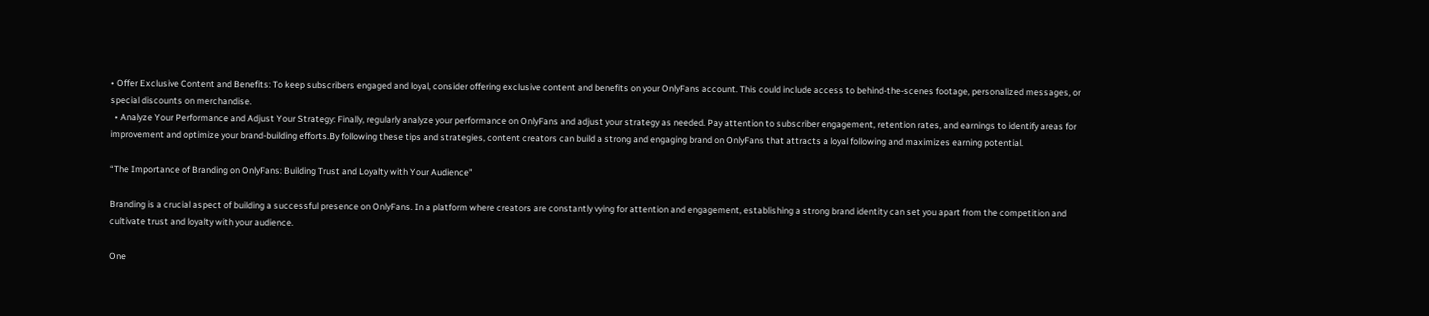• Offer Exclusive Content and Benefits: To keep subscribers engaged and loyal, consider offering exclusive content and benefits on your OnlyFans account. This could include access to behind-the-scenes footage, personalized messages, or special discounts on merchandise.
  • Analyze Your Performance and Adjust Your Strategy: Finally, regularly analyze your performance on OnlyFans and adjust your strategy as needed. Pay attention to subscriber engagement, retention rates, and earnings to identify areas for improvement and optimize your brand-building efforts.By following these tips and strategies, content creators can build a strong and engaging brand on OnlyFans that attracts a loyal following and maximizes earning potential.

“The Importance of Branding on OnlyFans: Building Trust and Loyalty with Your Audience”

Branding is a crucial aspect of building a successful presence on OnlyFans. In a platform where creators are constantly vying for attention and engagement, establishing a strong brand identity can set you apart from the competition and cultivate trust and loyalty with your audience.

One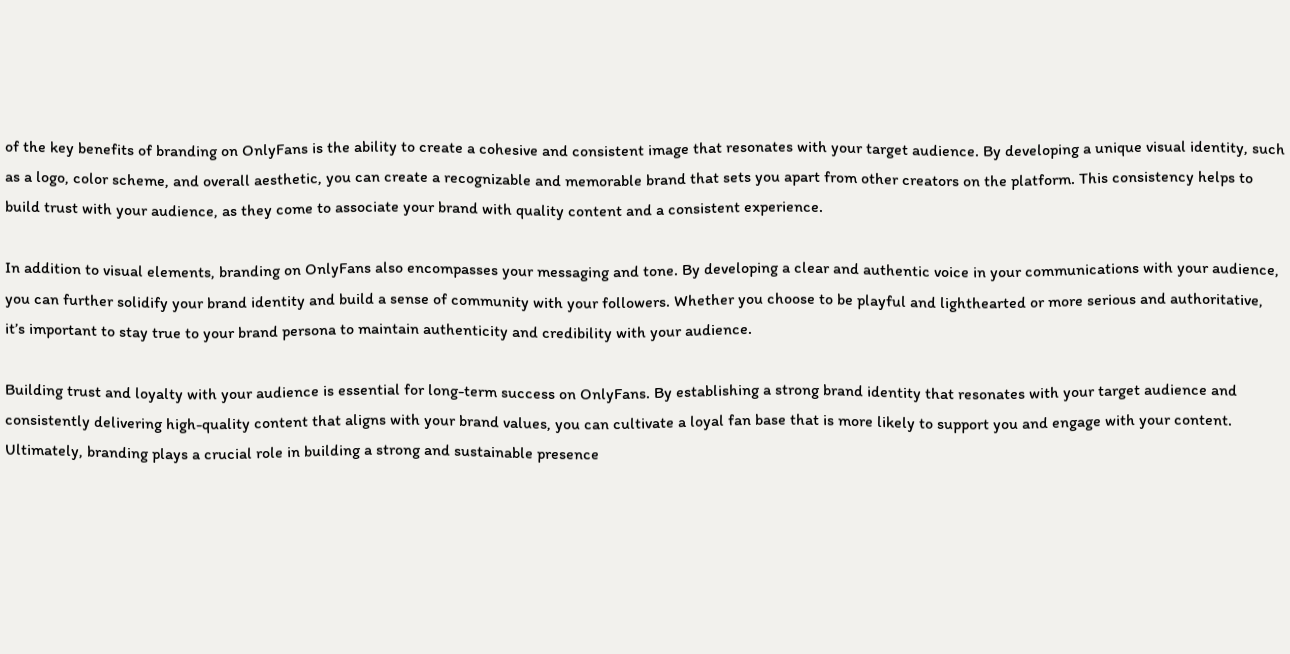of the key benefits of branding on OnlyFans is the ability to create a cohesive and consistent image that resonates with your target audience. By developing a unique visual identity, such as a logo, color scheme, and overall aesthetic, you can create a recognizable and memorable brand that sets you apart from other creators on the platform. This consistency helps to build trust with your audience, as they come to associate your brand with quality content and a consistent experience.

In addition to visual elements, branding on OnlyFans also encompasses your messaging and tone. By developing a clear and authentic voice in your communications with your audience, you can further solidify your brand identity and build a sense of community with your followers. Whether you choose to be playful and lighthearted or more serious and authoritative, it’s important to stay true to your brand persona to maintain authenticity and credibility with your audience.

Building trust and loyalty with your audience is essential for long-term success on OnlyFans. By establishing a strong brand identity that resonates with your target audience and consistently delivering high-quality content that aligns with your brand values, you can cultivate a loyal fan base that is more likely to support you and engage with your content. Ultimately, branding plays a crucial role in building a strong and sustainable presence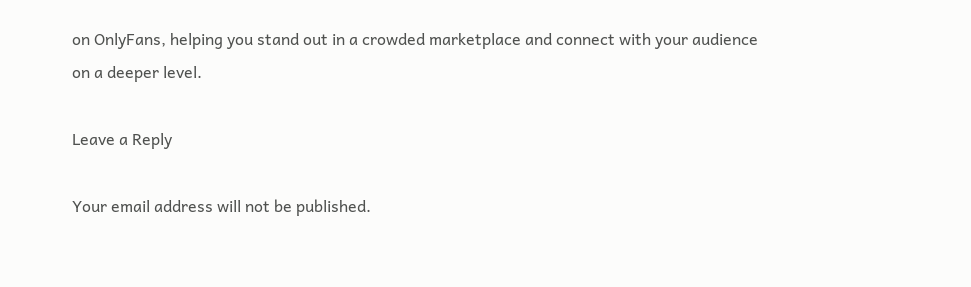on OnlyFans, helping you stand out in a crowded marketplace and connect with your audience on a deeper level.

Leave a Reply

Your email address will not be published.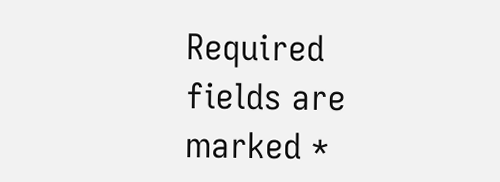Required fields are marked *